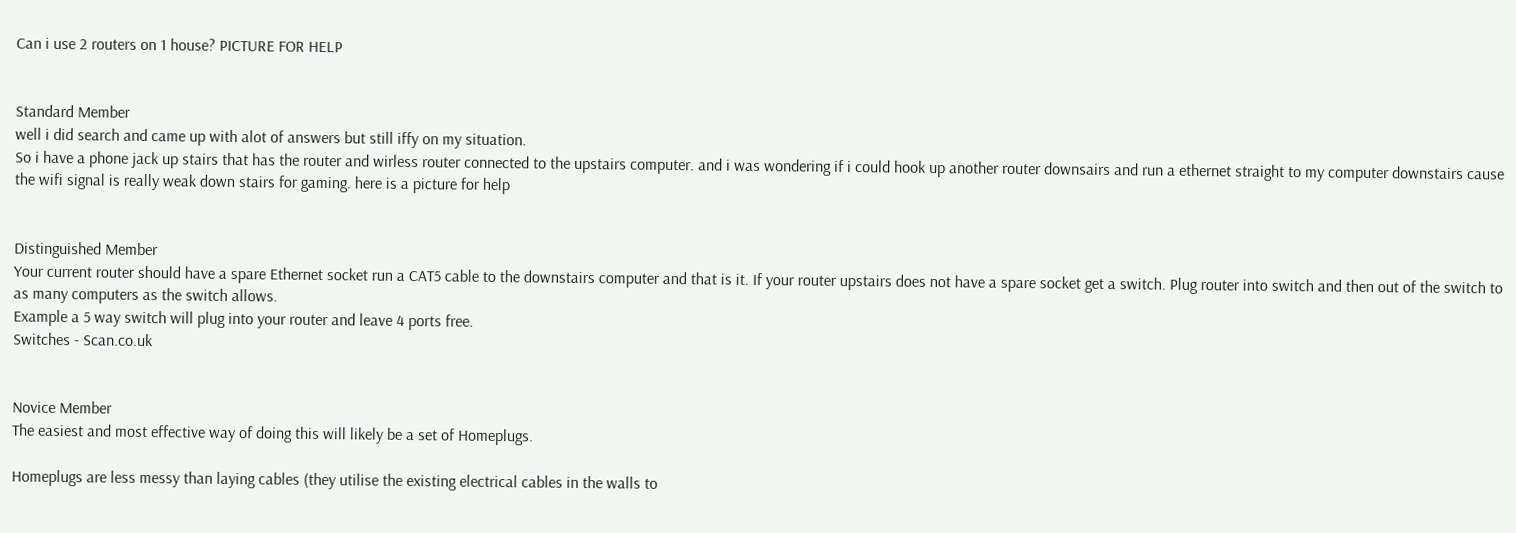Can i use 2 routers on 1 house? PICTURE FOR HELP


Standard Member
well i did search and came up with alot of answers but still iffy on my situation.
So i have a phone jack up stairs that has the router and wirless router connected to the upstairs computer. and i was wondering if i could hook up another router downsairs and run a ethernet straight to my computer downstairs cause the wifi signal is really weak down stairs for gaming. here is a picture for help


Distinguished Member
Your current router should have a spare Ethernet socket run a CAT5 cable to the downstairs computer and that is it. If your router upstairs does not have a spare socket get a switch. Plug router into switch and then out of the switch to as many computers as the switch allows.
Example a 5 way switch will plug into your router and leave 4 ports free.
Switches - Scan.co.uk


Novice Member
The easiest and most effective way of doing this will likely be a set of Homeplugs.

Homeplugs are less messy than laying cables (they utilise the existing electrical cables in the walls to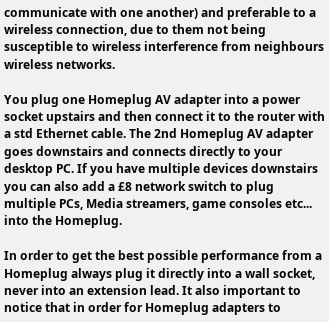communicate with one another) and preferable to a wireless connection, due to them not being susceptible to wireless interference from neighbours wireless networks.

You plug one Homeplug AV adapter into a power socket upstairs and then connect it to the router with a std Ethernet cable. The 2nd Homeplug AV adapter goes downstairs and connects directly to your desktop PC. If you have multiple devices downstairs you can also add a £8 network switch to plug multiple PCs, Media streamers, game consoles etc... into the Homeplug.

In order to get the best possible performance from a Homeplug always plug it directly into a wall socket, never into an extension lead. It also important to notice that in order for Homeplug adapters to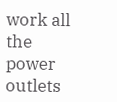work all the power outlets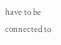have to be connected to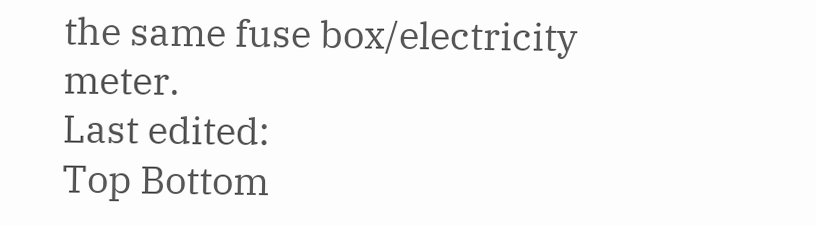the same fuse box/electricity meter.
Last edited:
Top Bottom